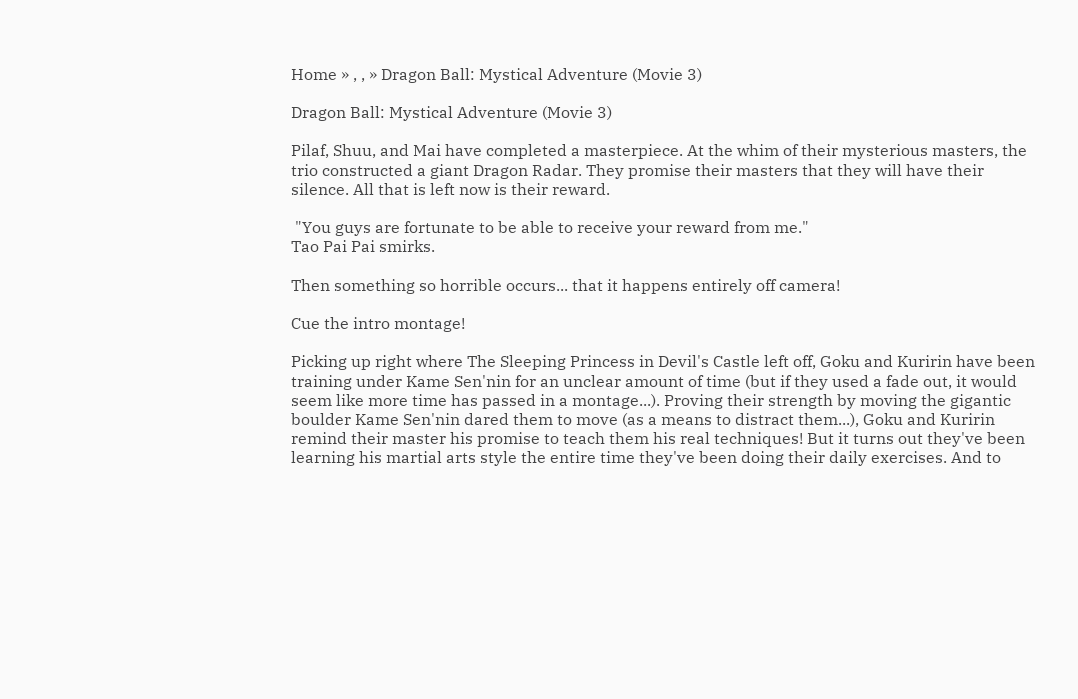Home » , , » Dragon Ball: Mystical Adventure (Movie 3)

Dragon Ball: Mystical Adventure (Movie 3)

Pilaf, Shuu, and Mai have completed a masterpiece. At the whim of their mysterious masters, the trio constructed a giant Dragon Radar. They promise their masters that they will have their silence. All that is left now is their reward.

 "You guys are fortunate to be able to receive your reward from me."
Tao Pai Pai smirks.

Then something so horrible occurs... that it happens entirely off camera!

Cue the intro montage!

Picking up right where The Sleeping Princess in Devil's Castle left off, Goku and Kuririn have been training under Kame Sen'nin for an unclear amount of time (but if they used a fade out, it would seem like more time has passed in a montage...). Proving their strength by moving the gigantic boulder Kame Sen'nin dared them to move (as a means to distract them...), Goku and Kuririn remind their master his promise to teach them his real techniques! But it turns out they've been learning his martial arts style the entire time they've been doing their daily exercises. And to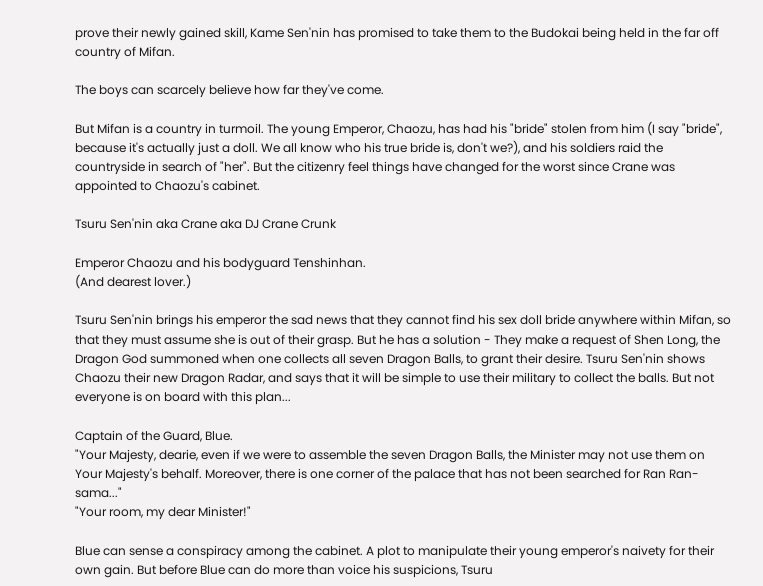prove their newly gained skill, Kame Sen'nin has promised to take them to the Budokai being held in the far off country of Mifan.

The boys can scarcely believe how far they've come.

But Mifan is a country in turmoil. The young Emperor, Chaozu, has had his "bride" stolen from him (I say "bride", because it's actually just a doll. We all know who his true bride is, don't we?), and his soldiers raid the countryside in search of "her". But the citizenry feel things have changed for the worst since Crane was appointed to Chaozu's cabinet.

Tsuru Sen'nin aka Crane aka DJ Crane Crunk

Emperor Chaozu and his bodyguard Tenshinhan.
(And dearest lover.)

Tsuru Sen'nin brings his emperor the sad news that they cannot find his sex doll bride anywhere within Mifan, so that they must assume she is out of their grasp. But he has a solution - They make a request of Shen Long, the Dragon God summoned when one collects all seven Dragon Balls, to grant their desire. Tsuru Sen'nin shows Chaozu their new Dragon Radar, and says that it will be simple to use their military to collect the balls. But not everyone is on board with this plan...

Captain of the Guard, Blue.
"Your Majesty, dearie, even if we were to assemble the seven Dragon Balls, the Minister may not use them on Your Majesty's behalf. Moreover, there is one corner of the palace that has not been searched for Ran Ran-sama..."
"Your room, my dear Minister!"

Blue can sense a conspiracy among the cabinet. A plot to manipulate their young emperor's naivety for their own gain. But before Blue can do more than voice his suspicions, Tsuru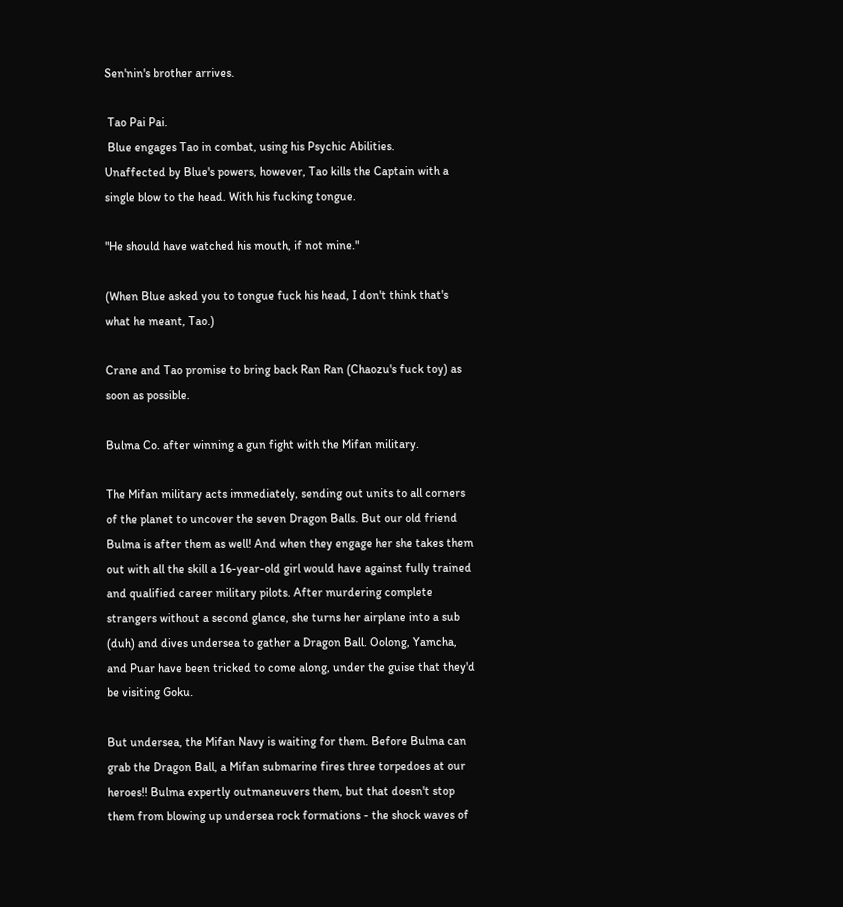Sen'nin's brother arrives.

 Tao Pai Pai.
 Blue engages Tao in combat, using his Psychic Abilities.
Unaffected by Blue's powers, however, Tao kills the Captain with a single blow to the head. With his fucking tongue.

"He should have watched his mouth, if not mine."

(When Blue asked you to tongue fuck his head, I don't think that's what he meant, Tao.)

Crane and Tao promise to bring back Ran Ran (Chaozu's fuck toy) as soon as possible.

Bulma Co. after winning a gun fight with the Mifan military.

The Mifan military acts immediately, sending out units to all corners of the planet to uncover the seven Dragon Balls. But our old friend Bulma is after them as well! And when they engage her she takes them out with all the skill a 16-year-old girl would have against fully trained and qualified career military pilots. After murdering complete strangers without a second glance, she turns her airplane into a sub (duh) and dives undersea to gather a Dragon Ball. Oolong, Yamcha, and Puar have been tricked to come along, under the guise that they'd be visiting Goku.

But undersea, the Mifan Navy is waiting for them. Before Bulma can grab the Dragon Ball, a Mifan submarine fires three torpedoes at our heroes!! Bulma expertly outmaneuvers them, but that doesn't stop them from blowing up undersea rock formations - the shock waves of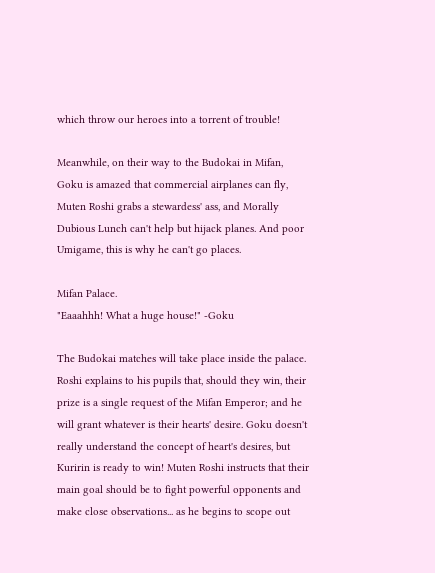which throw our heroes into a torrent of trouble!

Meanwhile, on their way to the Budokai in Mifan, Goku is amazed that commercial airplanes can fly, Muten Roshi grabs a stewardess' ass, and Morally Dubious Lunch can't help but hijack planes. And poor Umigame, this is why he can't go places.

Mifan Palace.
"Eaaahhh! What a huge house!" -Goku

The Budokai matches will take place inside the palace. Roshi explains to his pupils that, should they win, their prize is a single request of the Mifan Emperor; and he will grant whatever is their hearts' desire. Goku doesn't really understand the concept of heart's desires, but Kuririn is ready to win! Muten Roshi instructs that their main goal should be to fight powerful opponents and make close observations... as he begins to scope out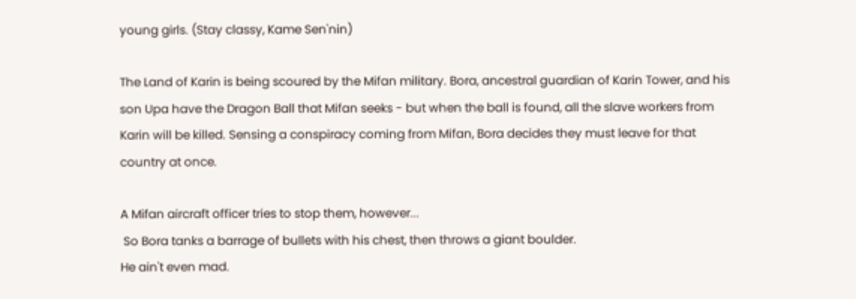young girls. (Stay classy, Kame Sen'nin)

The Land of Karin is being scoured by the Mifan military. Bora, ancestral guardian of Karin Tower, and his son Upa have the Dragon Ball that Mifan seeks - but when the ball is found, all the slave workers from Karin will be killed. Sensing a conspiracy coming from Mifan, Bora decides they must leave for that country at once.

A Mifan aircraft officer tries to stop them, however...
 So Bora tanks a barrage of bullets with his chest, then throws a giant boulder.
He ain't even mad.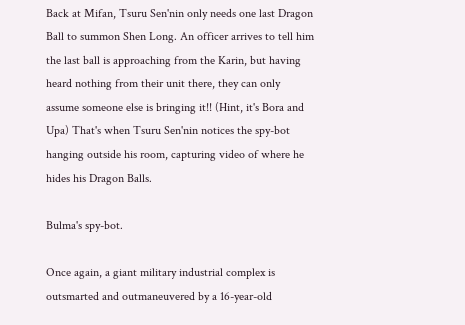Back at Mifan, Tsuru Sen'nin only needs one last Dragon Ball to summon Shen Long. An officer arrives to tell him the last ball is approaching from the Karin, but having heard nothing from their unit there, they can only assume someone else is bringing it!! (Hint, it's Bora and Upa) That's when Tsuru Sen'nin notices the spy-bot hanging outside his room, capturing video of where he hides his Dragon Balls.

Bulma's spy-bot.

Once again, a giant military industrial complex is outsmarted and outmaneuvered by a 16-year-old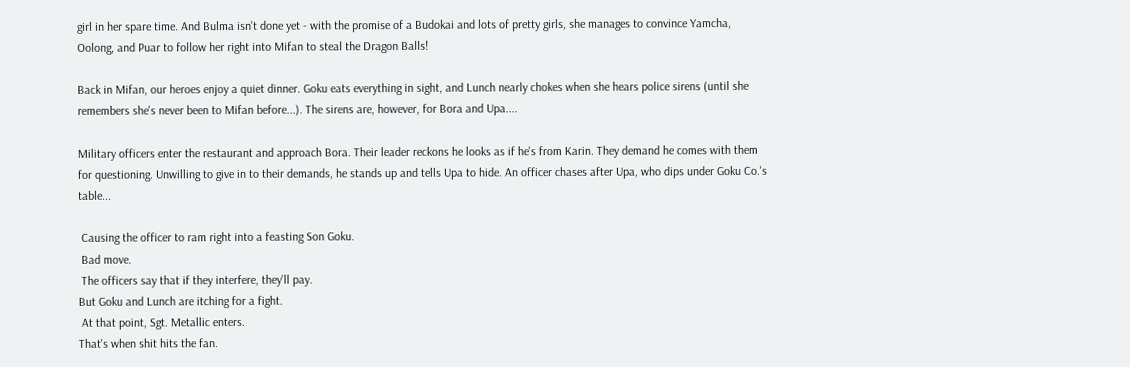girl in her spare time. And Bulma isn't done yet - with the promise of a Budokai and lots of pretty girls, she manages to convince Yamcha, Oolong, and Puar to follow her right into Mifan to steal the Dragon Balls!

Back in Mifan, our heroes enjoy a quiet dinner. Goku eats everything in sight, and Lunch nearly chokes when she hears police sirens (until she remembers she's never been to Mifan before...). The sirens are, however, for Bora and Upa....

Military officers enter the restaurant and approach Bora. Their leader reckons he looks as if he's from Karin. They demand he comes with them for questioning. Unwilling to give in to their demands, he stands up and tells Upa to hide. An officer chases after Upa, who dips under Goku Co.'s table...

 Causing the officer to ram right into a feasting Son Goku.
 Bad move.
 The officers say that if they interfere, they'll pay.
But Goku and Lunch are itching for a fight.
 At that point, Sgt. Metallic enters.
That's when shit hits the fan.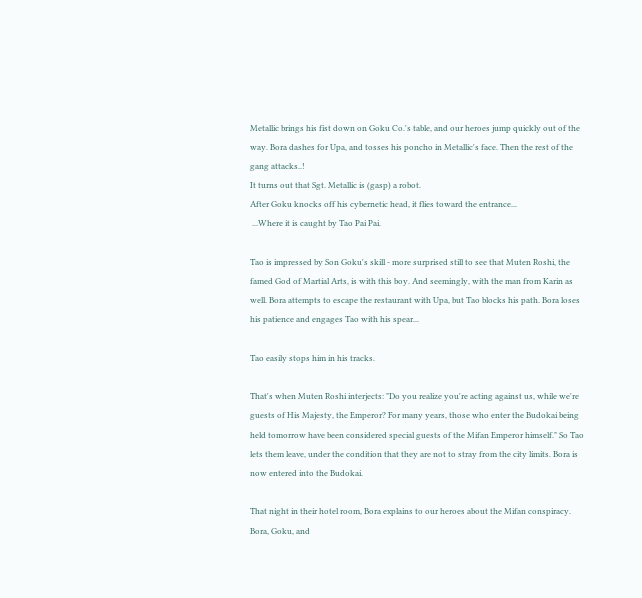Metallic brings his fist down on Goku Co.'s table, and our heroes jump quickly out of the way. Bora dashes for Upa, and tosses his poncho in Metallic's face. Then the rest of the gang attacks..!
It turns out that Sgt. Metallic is (gasp) a robot.
After Goku knocks off his cybernetic head, it flies toward the entrance...
 ...Where it is caught by Tao Pai Pai.

Tao is impressed by Son Goku's skill - more surprised still to see that Muten Roshi, the famed God of Martial Arts, is with this boy. And seemingly, with the man from Karin as well. Bora attempts to escape the restaurant with Upa, but Tao blocks his path. Bora loses his patience and engages Tao with his spear...

Tao easily stops him in his tracks.

That's when Muten Roshi interjects: "Do you realize you're acting against us, while we're guests of His Majesty, the Emperor? For many years, those who enter the Budokai being held tomorrow have been considered special guests of the Mifan Emperor himself." So Tao lets them leave, under the condition that they are not to stray from the city limits. Bora is now entered into the Budokai.

That night in their hotel room, Bora explains to our heroes about the Mifan conspiracy. Bora, Goku, and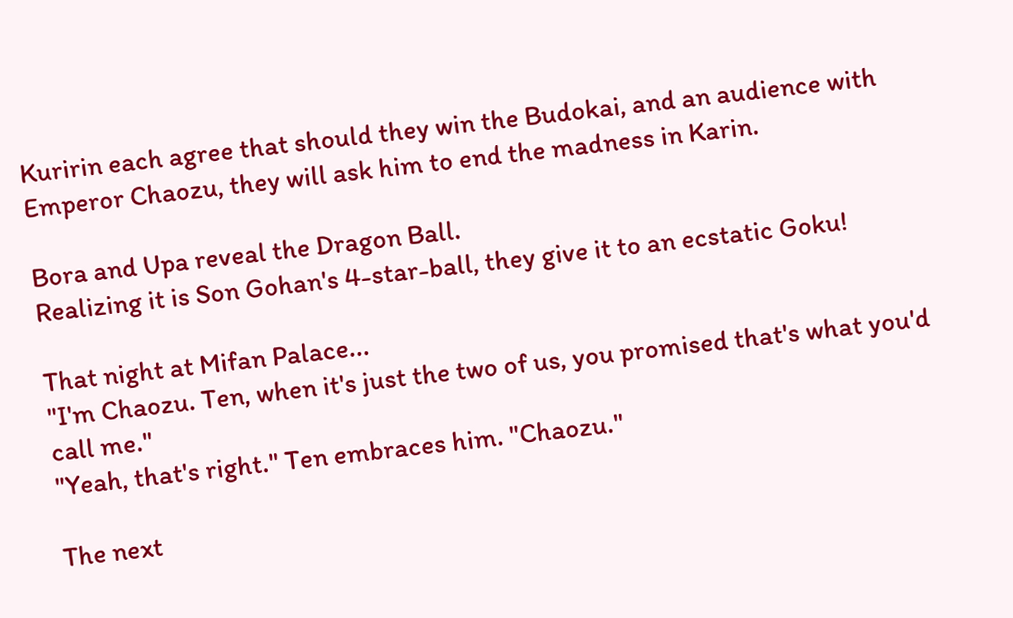Kuririn each agree that should they win the Budokai, and an audience with Emperor Chaozu, they will ask him to end the madness in Karin.

Bora and Upa reveal the Dragon Ball.
Realizing it is Son Gohan's 4-star-ball, they give it to an ecstatic Goku!

That night at Mifan Palace...
"I'm Chaozu. Ten, when it's just the two of us, you promised that's what you'd call me."
"Yeah, that's right." Ten embraces him. "Chaozu."

The next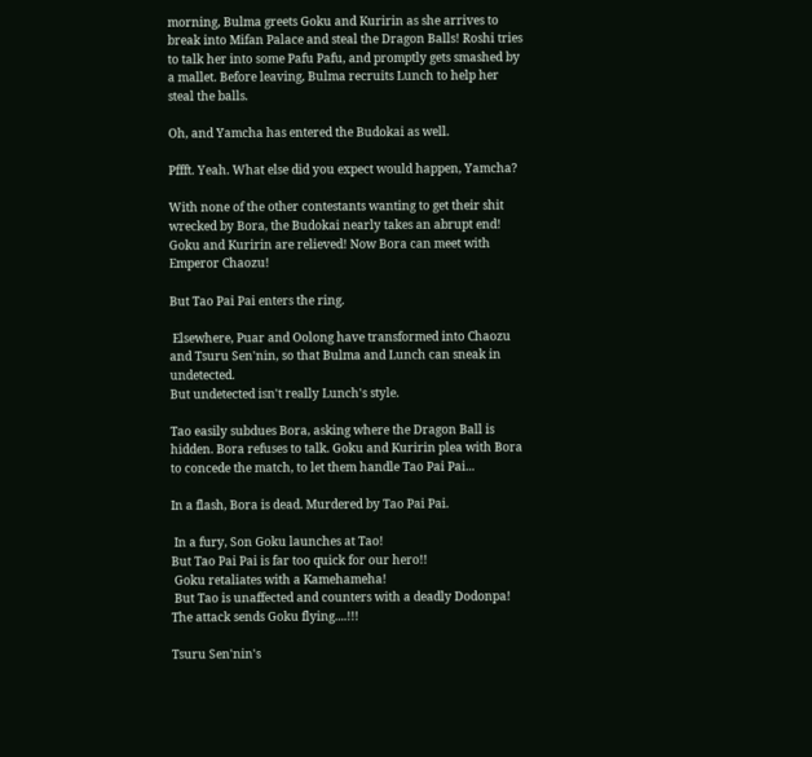morning, Bulma greets Goku and Kuririn as she arrives to break into Mifan Palace and steal the Dragon Balls! Roshi tries to talk her into some Pafu Pafu, and promptly gets smashed by a mallet. Before leaving, Bulma recruits Lunch to help her steal the balls.

Oh, and Yamcha has entered the Budokai as well.

Pffft. Yeah. What else did you expect would happen, Yamcha?

With none of the other contestants wanting to get their shit wrecked by Bora, the Budokai nearly takes an abrupt end! Goku and Kuririn are relieved! Now Bora can meet with Emperor Chaozu!

But Tao Pai Pai enters the ring.

 Elsewhere, Puar and Oolong have transformed into Chaozu and Tsuru Sen'nin, so that Bulma and Lunch can sneak in undetected.
But undetected isn't really Lunch's style.

Tao easily subdues Bora, asking where the Dragon Ball is hidden. Bora refuses to talk. Goku and Kuririn plea with Bora to concede the match, to let them handle Tao Pai Pai...

In a flash, Bora is dead. Murdered by Tao Pai Pai.

 In a fury, Son Goku launches at Tao!
But Tao Pai Pai is far too quick for our hero!!
 Goku retaliates with a Kamehameha!
 But Tao is unaffected and counters with a deadly Dodonpa!
The attack sends Goku flying....!!!

Tsuru Sen'nin's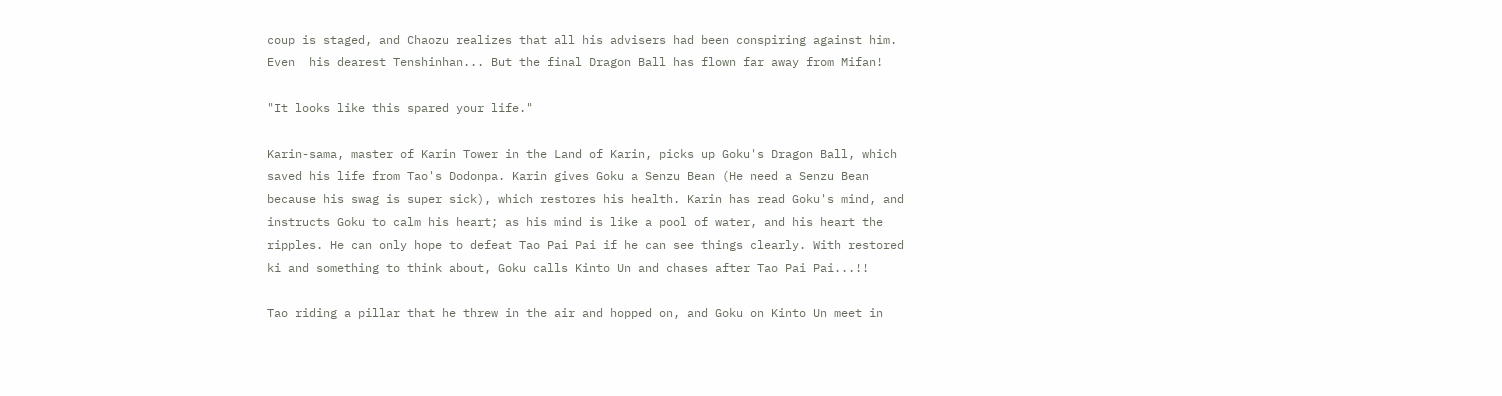coup is staged, and Chaozu realizes that all his advisers had been conspiring against him. Even  his dearest Tenshinhan... But the final Dragon Ball has flown far away from Mifan!

"It looks like this spared your life."

Karin-sama, master of Karin Tower in the Land of Karin, picks up Goku's Dragon Ball, which saved his life from Tao's Dodonpa. Karin gives Goku a Senzu Bean (He need a Senzu Bean because his swag is super sick), which restores his health. Karin has read Goku's mind, and instructs Goku to calm his heart; as his mind is like a pool of water, and his heart the ripples. He can only hope to defeat Tao Pai Pai if he can see things clearly. With restored ki and something to think about, Goku calls Kinto Un and chases after Tao Pai Pai...!!

Tao riding a pillar that he threw in the air and hopped on, and Goku on Kinto Un meet in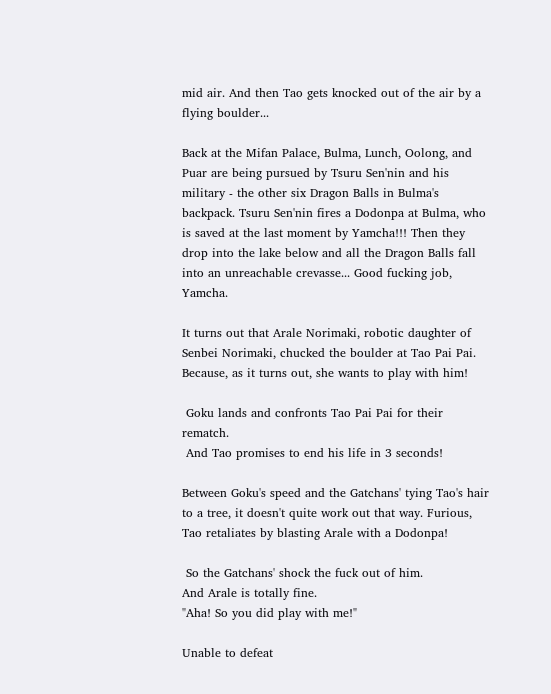mid air. And then Tao gets knocked out of the air by a flying boulder...

Back at the Mifan Palace, Bulma, Lunch, Oolong, and Puar are being pursued by Tsuru Sen'nin and his military - the other six Dragon Balls in Bulma's backpack. Tsuru Sen'nin fires a Dodonpa at Bulma, who is saved at the last moment by Yamcha!!! Then they drop into the lake below and all the Dragon Balls fall into an unreachable crevasse... Good fucking job, Yamcha.

It turns out that Arale Norimaki, robotic daughter of Senbei Norimaki, chucked the boulder at Tao Pai Pai. Because, as it turns out, she wants to play with him!

 Goku lands and confronts Tao Pai Pai for their rematch.
 And Tao promises to end his life in 3 seconds!

Between Goku's speed and the Gatchans' tying Tao's hair to a tree, it doesn't quite work out that way. Furious, Tao retaliates by blasting Arale with a Dodonpa!

 So the Gatchans' shock the fuck out of him.
And Arale is totally fine.
"Aha! So you did play with me!"

Unable to defeat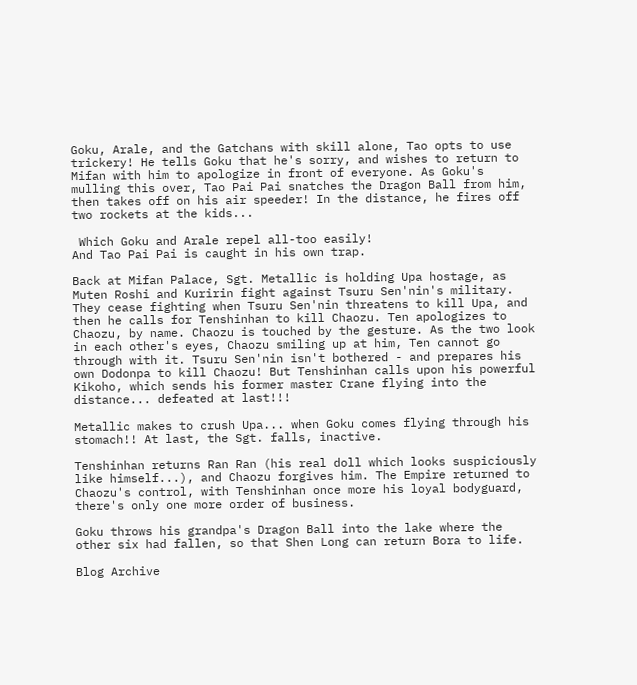Goku, Arale, and the Gatchans with skill alone, Tao opts to use trickery! He tells Goku that he's sorry, and wishes to return to Mifan with him to apologize in front of everyone. As Goku's mulling this over, Tao Pai Pai snatches the Dragon Ball from him, then takes off on his air speeder! In the distance, he fires off two rockets at the kids...

 Which Goku and Arale repel all-too easily!
And Tao Pai Pai is caught in his own trap.

Back at Mifan Palace, Sgt. Metallic is holding Upa hostage, as Muten Roshi and Kuririn fight against Tsuru Sen'nin's military. They cease fighting when Tsuru Sen'nin threatens to kill Upa, and then he calls for Tenshinhan to kill Chaozu. Ten apologizes to Chaozu, by name. Chaozu is touched by the gesture. As the two look in each other's eyes, Chaozu smiling up at him, Ten cannot go through with it. Tsuru Sen'nin isn't bothered - and prepares his own Dodonpa to kill Chaozu! But Tenshinhan calls upon his powerful Kikoho, which sends his former master Crane flying into the distance... defeated at last!!!

Metallic makes to crush Upa... when Goku comes flying through his stomach!! At last, the Sgt. falls, inactive.

Tenshinhan returns Ran Ran (his real doll which looks suspiciously like himself...), and Chaozu forgives him. The Empire returned to Chaozu's control, with Tenshinhan once more his loyal bodyguard, there's only one more order of business.

Goku throws his grandpa's Dragon Ball into the lake where the other six had fallen, so that Shen Long can return Bora to life.

Blog Archive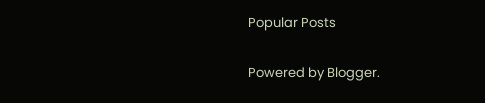Popular Posts

Powered by Blogger.